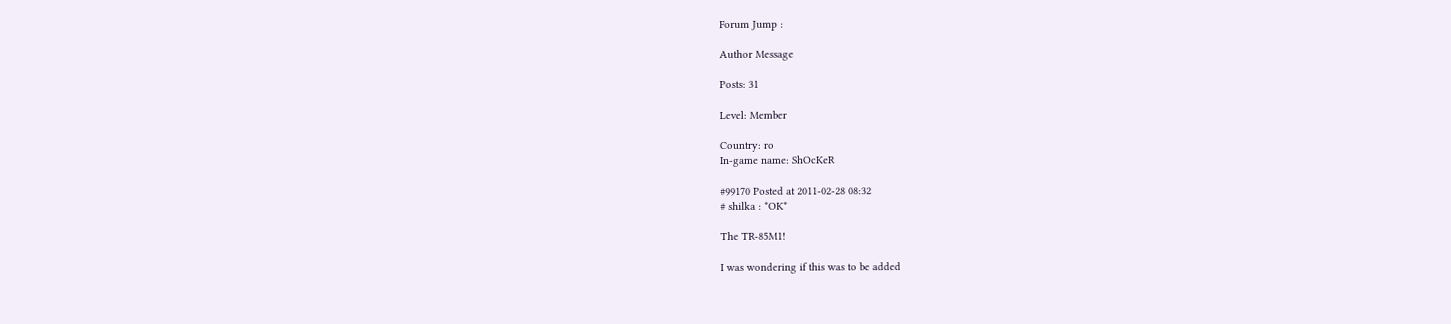Forum Jump :

Author Message

Posts: 31

Level: Member

Country: ro
In-game name: ShOcKeR

#99170 Posted at 2011-02-28 08:32
# shilka : *OK*

The TR-85M1!

I was wondering if this was to be added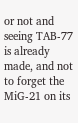or not and seeing TAB-77 is already made, and not to forget the MiG-21 on its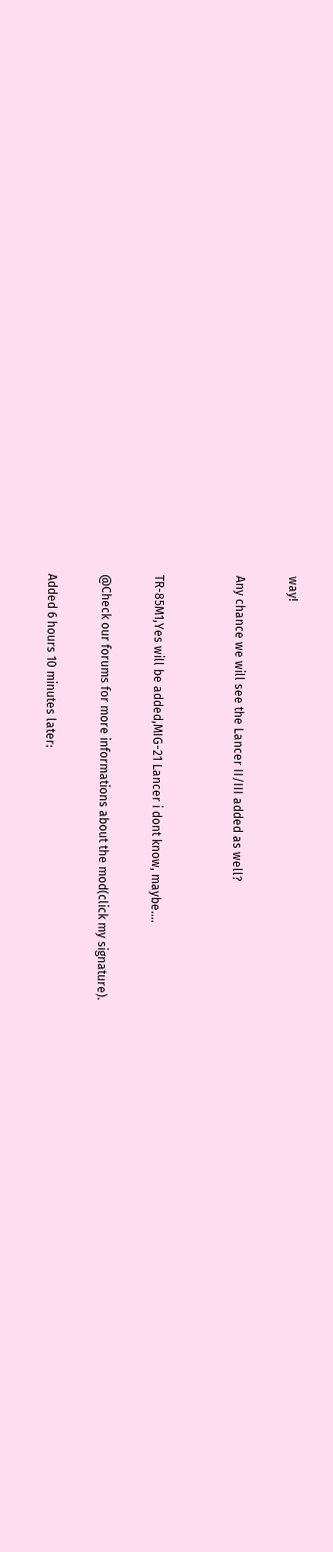way!

Any chance we will see the Lancer II/III added as well?


TR-85M1,Yes will be added,MIG-21 Lancer i dont know, maybe....

@Check our forums for more informations about the mod(click my signature).

Added 6 hours 10 minutes later: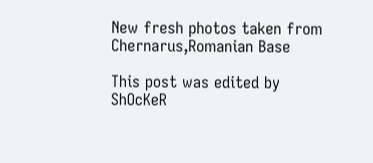New fresh photos taken from Chernarus,Romanian Base

This post was edited by ShOcKeR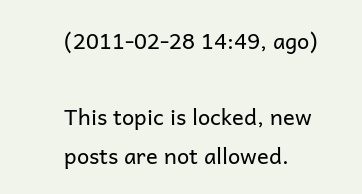(2011-02-28 14:49, ago)

This topic is locked, new posts are not allowed.